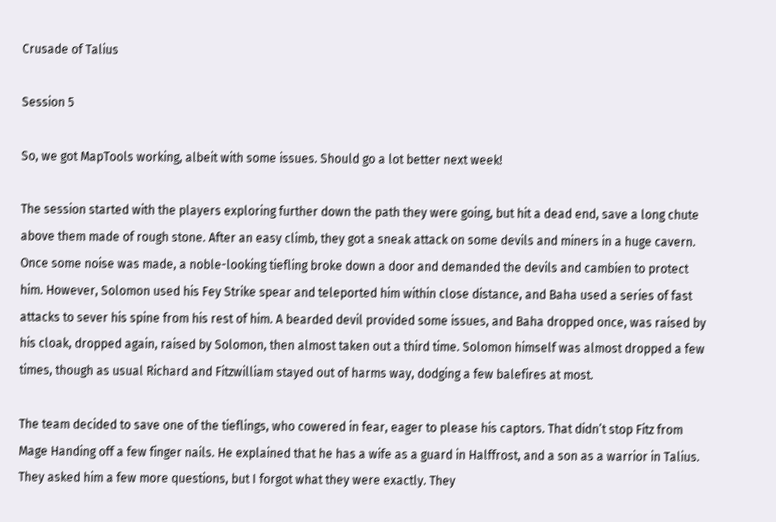Crusade of Talius

Session 5

So, we got MapTools working, albeit with some issues. Should go a lot better next week!

The session started with the players exploring further down the path they were going, but hit a dead end, save a long chute above them made of rough stone. After an easy climb, they got a sneak attack on some devils and miners in a huge cavern. Once some noise was made, a noble-looking tiefling broke down a door and demanded the devils and cambien to protect him. However, Solomon used his Fey Strike spear and teleported him within close distance, and Baha used a series of fast attacks to sever his spine from his rest of him. A bearded devil provided some issues, and Baha dropped once, was raised by his cloak, dropped again, raised by Solomon, then almost taken out a third time. Solomon himself was almost dropped a few times, though as usual Richard and Fitzwilliam stayed out of harms way, dodging a few balefires at most.

The team decided to save one of the tieflings, who cowered in fear, eager to please his captors. That didn’t stop Fitz from Mage Handing off a few finger nails. He explained that he has a wife as a guard in Halffrost, and a son as a warrior in Talius. They asked him a few more questions, but I forgot what they were exactly. They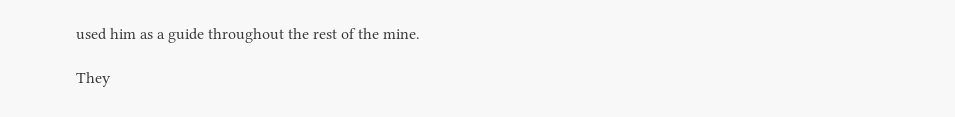used him as a guide throughout the rest of the mine.

They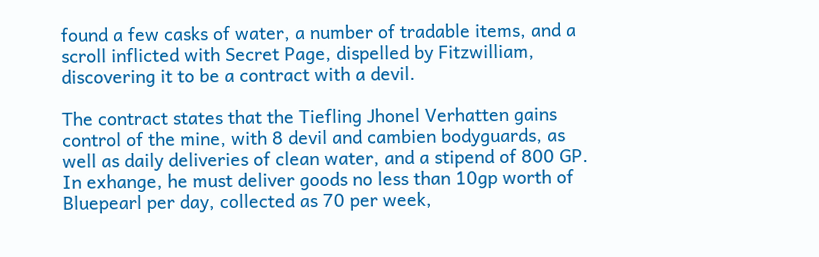found a few casks of water, a number of tradable items, and a scroll inflicted with Secret Page, dispelled by Fitzwilliam, discovering it to be a contract with a devil.

The contract states that the Tiefling Jhonel Verhatten gains control of the mine, with 8 devil and cambien bodyguards, as well as daily deliveries of clean water, and a stipend of 800 GP. In exhange, he must deliver goods no less than 10gp worth of Bluepearl per day, collected as 70 per week,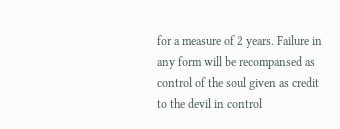for a measure of 2 years. Failure in any form will be recompansed as control of the soul given as credit to the devil in control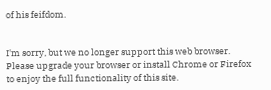of his feifdom.


I'm sorry, but we no longer support this web browser. Please upgrade your browser or install Chrome or Firefox to enjoy the full functionality of this site.